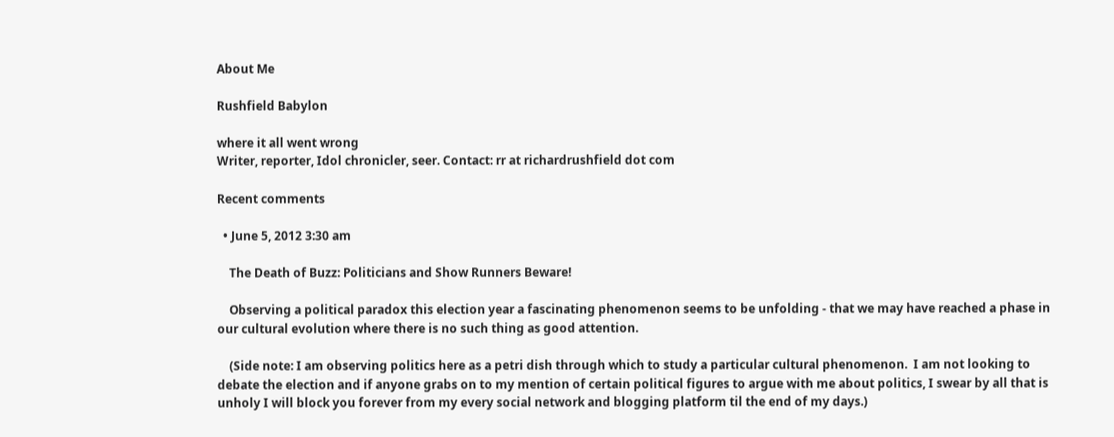About Me

Rushfield Babylon

where it all went wrong
Writer, reporter, Idol chronicler, seer. Contact: rr at richardrushfield dot com

Recent comments

  • June 5, 2012 3:30 am

    The Death of Buzz: Politicians and Show Runners Beware!

    Observing a political paradox this election year a fascinating phenomenon seems to be unfolding - that we may have reached a phase in our cultural evolution where there is no such thing as good attention.

    (Side note: I am observing politics here as a petri dish through which to study a particular cultural phenomenon.  I am not looking to debate the election and if anyone grabs on to my mention of certain political figures to argue with me about politics, I swear by all that is unholy I will block you forever from my every social network and blogging platform til the end of my days.)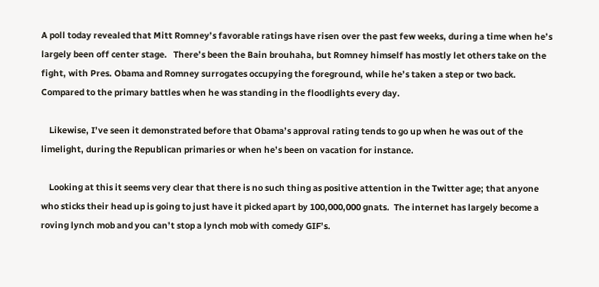A poll today revealed that Mitt Romney’s favorable ratings have risen over the past few weeks, during a time when he’s largely been off center stage.   There’s been the Bain brouhaha, but Romney himself has mostly let others take on the fight, with Pres. Obama and Romney surrogates occupying the foreground, while he’s taken a step or two back. Compared to the primary battles when he was standing in the floodlights every day.

    Likewise, I’ve seen it demonstrated before that Obama’s approval rating tends to go up when he was out of the limelight, during the Republican primaries or when he’s been on vacation for instance.

    Looking at this it seems very clear that there is no such thing as positive attention in the Twitter age; that anyone who sticks their head up is going to just have it picked apart by 100,000,000 gnats.  The internet has largely become a roving lynch mob and you can’t stop a lynch mob with comedy GIF’s.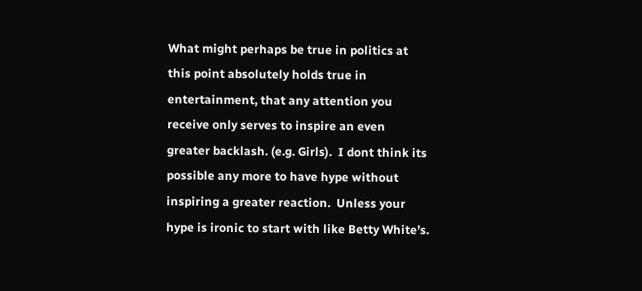What might perhaps be true in politics at this point absolutely holds true in entertainment, that any attention you receive only serves to inspire an even greater backlash. (e.g. Girls).  I dont think its possible any more to have hype without inspiring a greater reaction.  Unless your hype is ironic to start with like Betty White’s.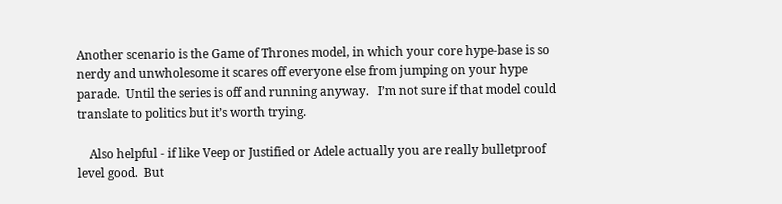Another scenario is the Game of Thrones model, in which your core hype-base is so nerdy and unwholesome it scares off everyone else from jumping on your hype parade.  Until the series is off and running anyway.   I’m not sure if that model could translate to politics but it’s worth trying.

    Also helpful - if like Veep or Justified or Adele actually you are really bulletproof level good.  But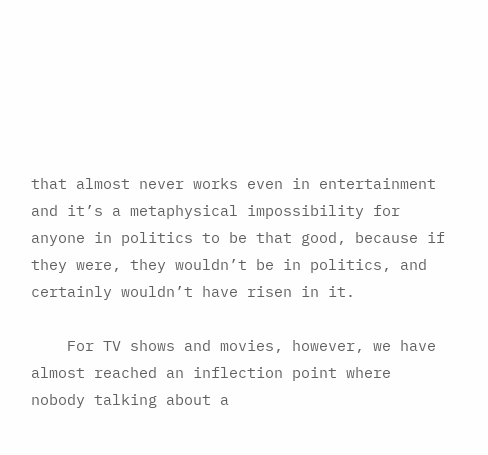that almost never works even in entertainment and it’s a metaphysical impossibility for anyone in politics to be that good, because if they were, they wouldn’t be in politics, and certainly wouldn’t have risen in it.

    For TV shows and movies, however, we have almost reached an inflection point where nobody talking about a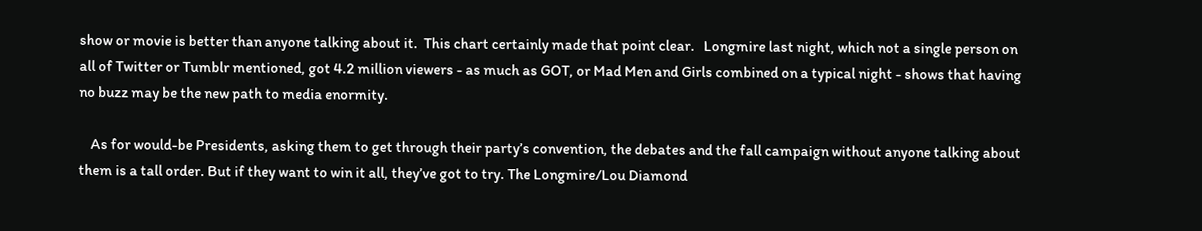show or movie is better than anyone talking about it.  This chart certainly made that point clear.   Longmire last night, which not a single person on all of Twitter or Tumblr mentioned, got 4.2 million viewers - as much as GOT, or Mad Men and Girls combined on a typical night - shows that having no buzz may be the new path to media enormity.

    As for would-be Presidents, asking them to get through their party’s convention, the debates and the fall campaign without anyone talking about them is a tall order. But if they want to win it all, they’ve got to try. The Longmire/Lou Diamond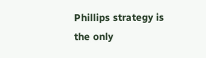Phillips strategy is the only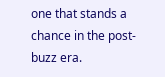one that stands a chance in the post-buzz era.